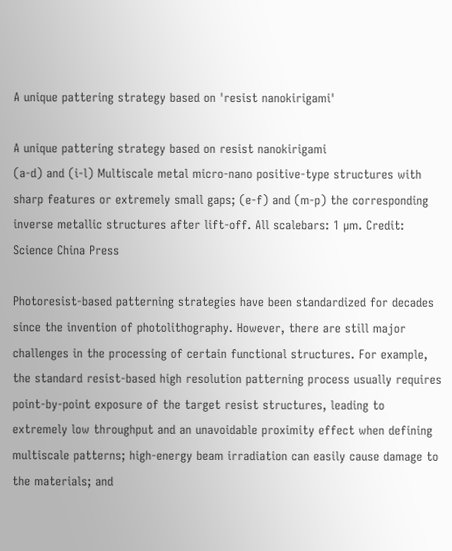A unique pattering strategy based on 'resist nanokirigami'

A unique pattering strategy based on resist nanokirigami
(a-d) and (i-l) Multiscale metal micro-nano positive-type structures with sharp features or extremely small gaps; (e-f) and (m-p) the corresponding inverse metallic structures after lift-off. All scalebars: 1 µm. Credit: Science China Press

Photoresist-based patterning strategies have been standardized for decades since the invention of photolithography. However, there are still major challenges in the processing of certain functional structures. For example, the standard resist-based high resolution patterning process usually requires point-by-point exposure of the target resist structures, leading to extremely low throughput and an unavoidable proximity effect when defining multiscale patterns; high-energy beam irradiation can easily cause damage to the materials; and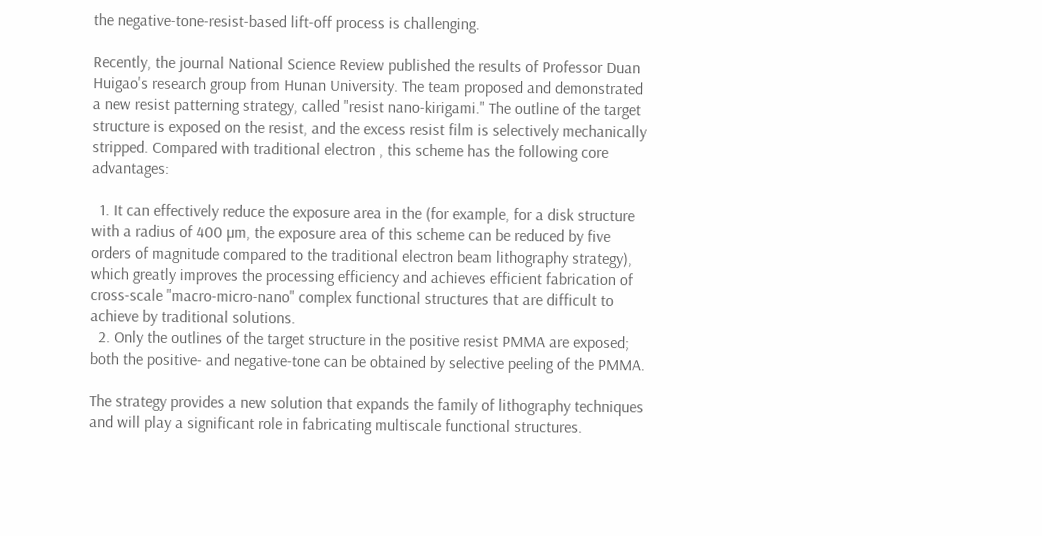the negative-tone-resist-based lift-off process is challenging.

Recently, the journal National Science Review published the results of Professor Duan Huigao's research group from Hunan University. The team proposed and demonstrated a new resist patterning strategy, called "resist nano-kirigami." The outline of the target structure is exposed on the resist, and the excess resist film is selectively mechanically stripped. Compared with traditional electron , this scheme has the following core advantages:

  1. It can effectively reduce the exposure area in the (for example, for a disk structure with a radius of 400 µm, the exposure area of this scheme can be reduced by five orders of magnitude compared to the traditional electron beam lithography strategy), which greatly improves the processing efficiency and achieves efficient fabrication of cross-scale "macro-micro-nano" complex functional structures that are difficult to achieve by traditional solutions.
  2. Only the outlines of the target structure in the positive resist PMMA are exposed; both the positive- and negative-tone can be obtained by selective peeling of the PMMA.

The strategy provides a new solution that expands the family of lithography techniques and will play a significant role in fabricating multiscale functional structures.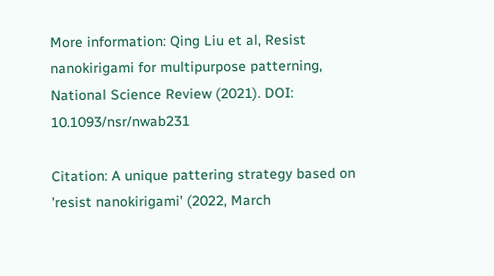More information: Qing Liu et al, Resist nanokirigami for multipurpose patterning, National Science Review (2021). DOI: 10.1093/nsr/nwab231

Citation: A unique pattering strategy based on 'resist nanokirigami' (2022, March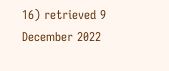16) retrieved 9 December 2022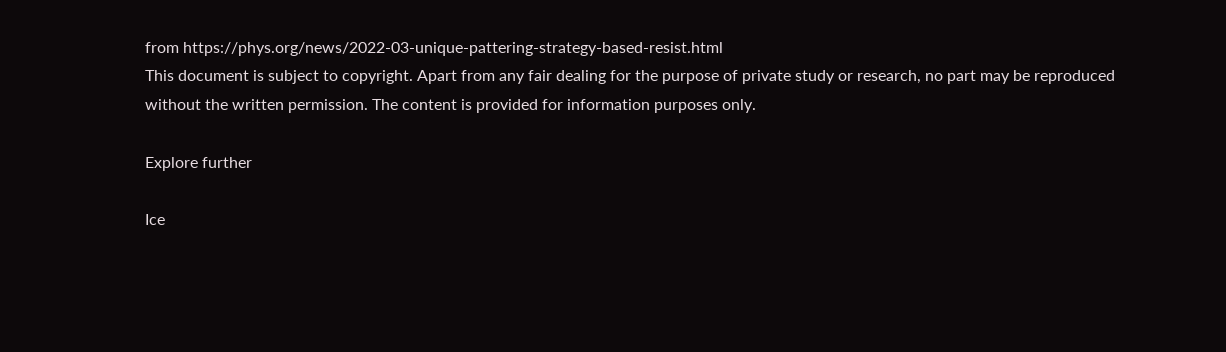from https://phys.org/news/2022-03-unique-pattering-strategy-based-resist.html
This document is subject to copyright. Apart from any fair dealing for the purpose of private study or research, no part may be reproduced without the written permission. The content is provided for information purposes only.

Explore further

Ice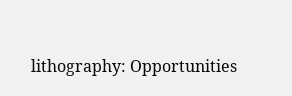lithography: Opportunities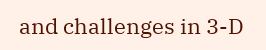and challenges in 3-D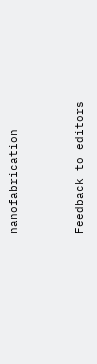nanofabrication


Feedback to editors